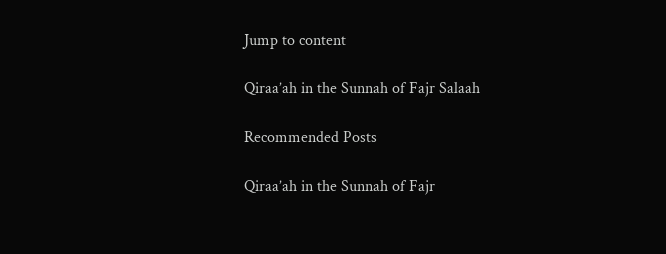Jump to content

Qiraa’ah in the Sunnah of Fajr Salaah

Recommended Posts

Qiraa’ah in the Sunnah of Fajr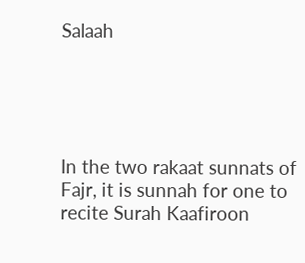Salaah





In the two rakaat sunnats of Fajr, it is sunnah for one to recite Surah Kaafiroon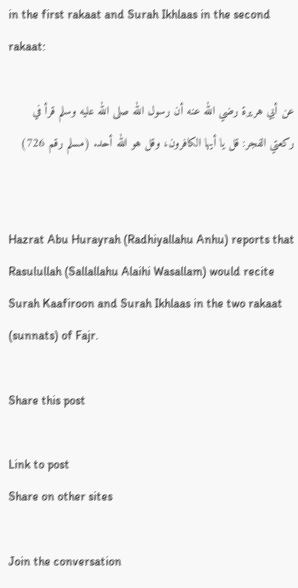in the first rakaat and Surah Ikhlaas in the second rakaat:

عن أبي هريرة رضي الله عنه أن رسول الله صلى الله عليه وسلم قرأ في ركعتي الفجر: قل يا أيها الكافرون، وقل هو الله أحد. (مسلم رقم 726)


Hazrat Abu Hurayrah (Radhiyallahu Anhu) reports that Rasulullah (Sallallahu Alaihi Wasallam) would recite Surah Kaafiroon and Surah Ikhlaas in the two rakaat (sunnats) of Fajr.

Share this post

Link to post
Share on other sites

Join the conversation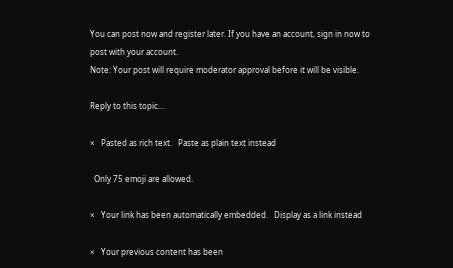You can post now and register later. If you have an account, sign in now to post with your account.
Note: Your post will require moderator approval before it will be visible.

Reply to this topic...

×   Pasted as rich text.   Paste as plain text instead

  Only 75 emoji are allowed.

×   Your link has been automatically embedded.   Display as a link instead

×   Your previous content has been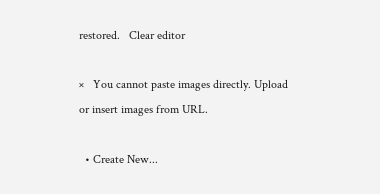restored.   Clear editor

×   You cannot paste images directly. Upload or insert images from URL.

  • Create New...